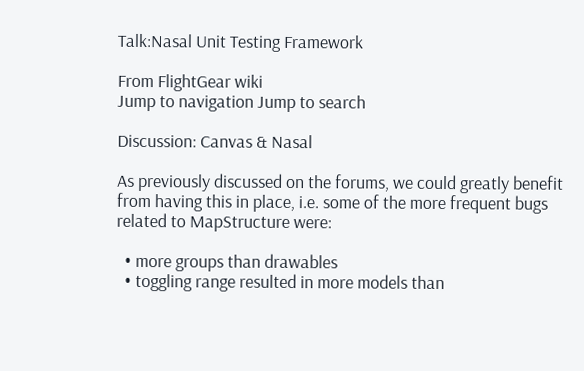Talk:Nasal Unit Testing Framework

From FlightGear wiki
Jump to navigation Jump to search

Discussion: Canvas & Nasal

As previously discussed on the forums, we could greatly benefit from having this in place, i.e. some of the more frequent bugs related to MapStructure were:

  • more groups than drawables
  • toggling range resulted in more models than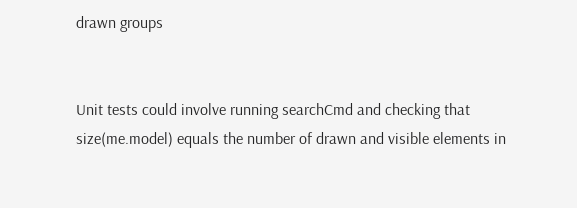drawn groups


Unit tests could involve running searchCmd and checking that size(me.model) equals the number of drawn and visible elements in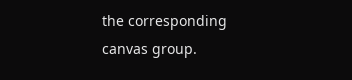the corresponding canvas group.